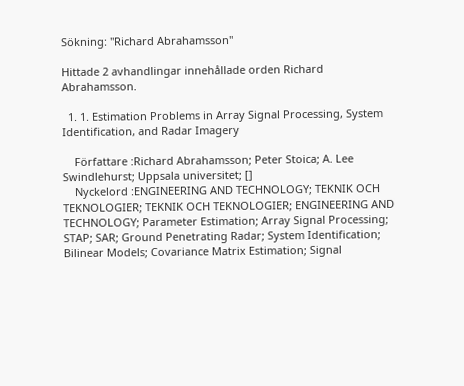Sökning: "Richard Abrahamsson"

Hittade 2 avhandlingar innehållade orden Richard Abrahamsson.

  1. 1. Estimation Problems in Array Signal Processing, System Identification, and Radar Imagery

    Författare :Richard Abrahamsson; Peter Stoica; A. Lee Swindlehurst; Uppsala universitet; []
    Nyckelord :ENGINEERING AND TECHNOLOGY; TEKNIK OCH TEKNOLOGIER; TEKNIK OCH TEKNOLOGIER; ENGINEERING AND TECHNOLOGY; Parameter Estimation; Array Signal Processing; STAP; SAR; Ground Penetrating Radar; System Identification; Bilinear Models; Covariance Matrix Estimation; Signal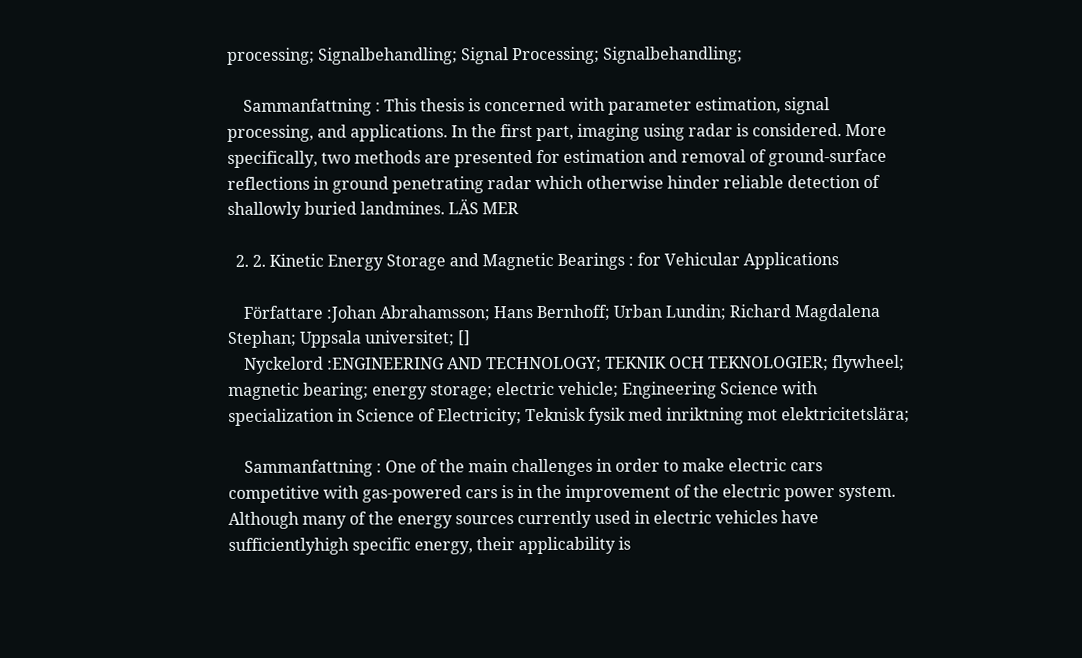processing; Signalbehandling; Signal Processing; Signalbehandling;

    Sammanfattning : This thesis is concerned with parameter estimation, signal processing, and applications. In the first part, imaging using radar is considered. More specifically, two methods are presented for estimation and removal of ground-surface reflections in ground penetrating radar which otherwise hinder reliable detection of shallowly buried landmines. LÄS MER

  2. 2. Kinetic Energy Storage and Magnetic Bearings : for Vehicular Applications

    Författare :Johan Abrahamsson; Hans Bernhoff; Urban Lundin; Richard Magdalena Stephan; Uppsala universitet; []
    Nyckelord :ENGINEERING AND TECHNOLOGY; TEKNIK OCH TEKNOLOGIER; flywheel; magnetic bearing; energy storage; electric vehicle; Engineering Science with specialization in Science of Electricity; Teknisk fysik med inriktning mot elektricitetslära;

    Sammanfattning : One of the main challenges in order to make electric cars competitive with gas-powered cars is in the improvement of the electric power system. Although many of the energy sources currently used in electric vehicles have sufficientlyhigh specific energy, their applicability is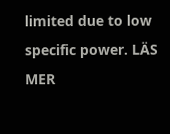limited due to low specific power. LÄS MER